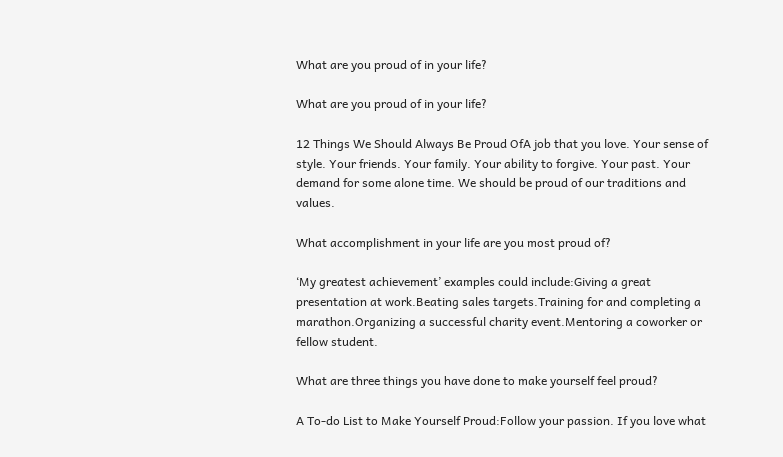What are you proud of in your life?

What are you proud of in your life?

12 Things We Should Always Be Proud OfA job that you love. Your sense of style. Your friends. Your family. Your ability to forgive. Your past. Your demand for some alone time. We should be proud of our traditions and values.

What accomplishment in your life are you most proud of?

‘My greatest achievement’ examples could include:Giving a great presentation at work.Beating sales targets.Training for and completing a marathon.Organizing a successful charity event.Mentoring a coworker or fellow student.

What are three things you have done to make yourself feel proud?

A To-do List to Make Yourself Proud:Follow your passion. If you love what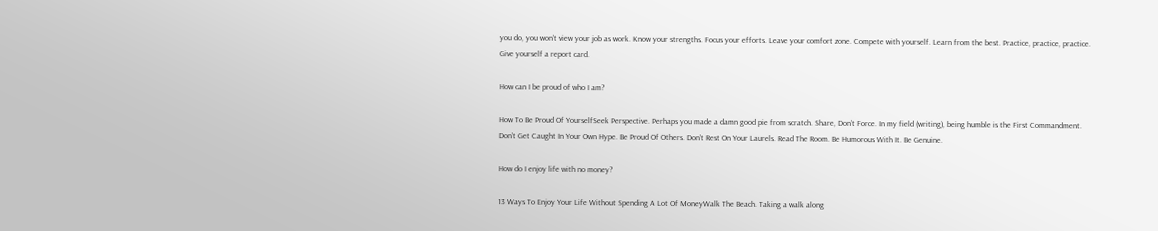you do, you won’t view your job as work. Know your strengths. Focus your efforts. Leave your comfort zone. Compete with yourself. Learn from the best. Practice, practice, practice. Give yourself a report card.

How can I be proud of who I am?

How To Be Proud Of YourselfSeek Perspective. Perhaps you made a damn good pie from scratch. Share, Don’t Force. In my field (writing), being humble is the First Commandment. Don’t Get Caught In Your Own Hype. Be Proud Of Others. Don’t Rest On Your Laurels. Read The Room. Be Humorous With It. Be Genuine.

How do I enjoy life with no money?

13 Ways To Enjoy Your Life Without Spending A Lot Of MoneyWalk The Beach. Taking a walk along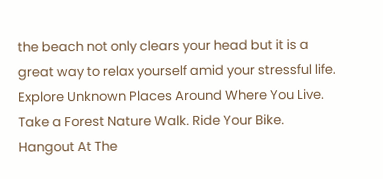the beach not only clears your head but it is a great way to relax yourself amid your stressful life. Explore Unknown Places Around Where You Live. Take a Forest Nature Walk. Ride Your Bike. Hangout At The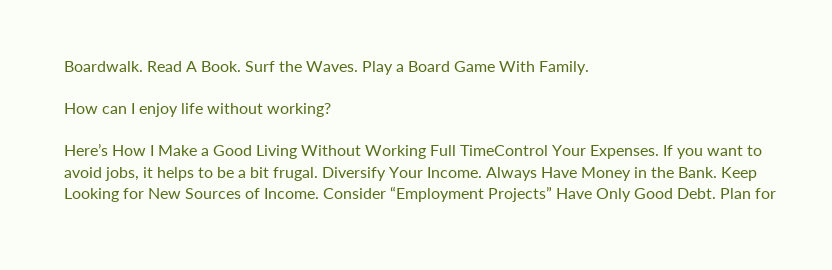Boardwalk. Read A Book. Surf the Waves. Play a Board Game With Family.

How can I enjoy life without working?

Here’s How I Make a Good Living Without Working Full TimeControl Your Expenses. If you want to avoid jobs, it helps to be a bit frugal. Diversify Your Income. Always Have Money in the Bank. Keep Looking for New Sources of Income. Consider “Employment Projects” Have Only Good Debt. Plan for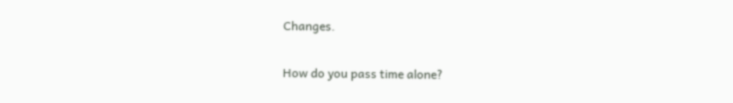Changes.

How do you pass time alone?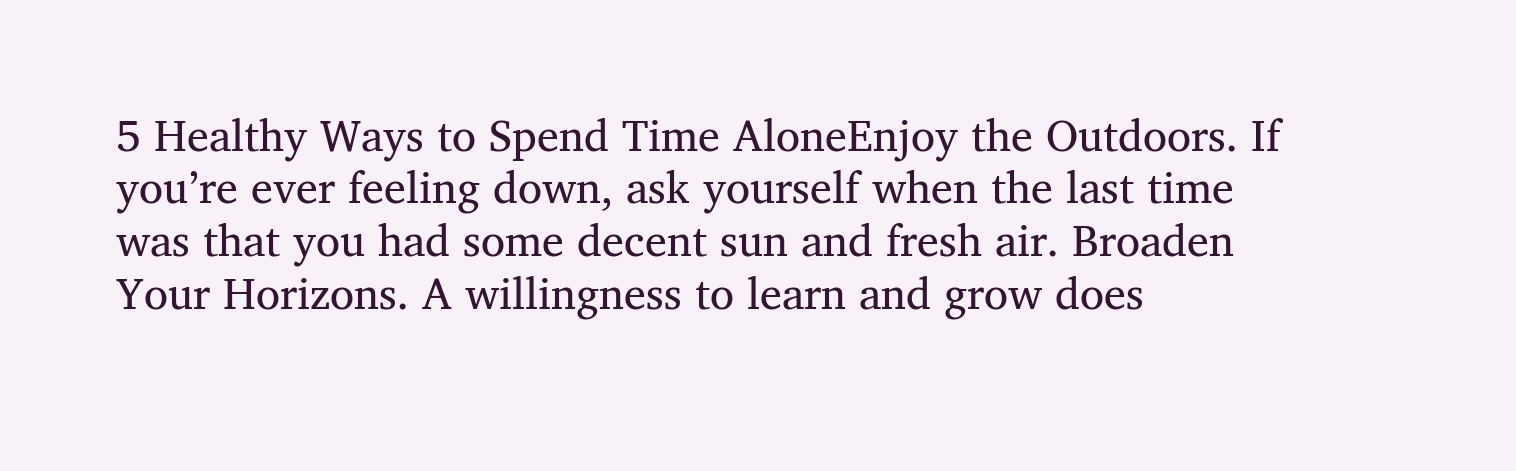5 Healthy Ways to Spend Time AloneEnjoy the Outdoors. If you’re ever feeling down, ask yourself when the last time was that you had some decent sun and fresh air. Broaden Your Horizons. A willingness to learn and grow does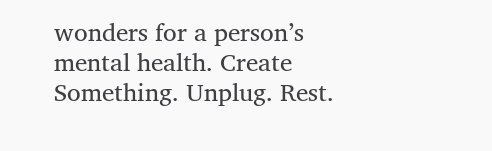wonders for a person’s mental health. Create Something. Unplug. Rest.